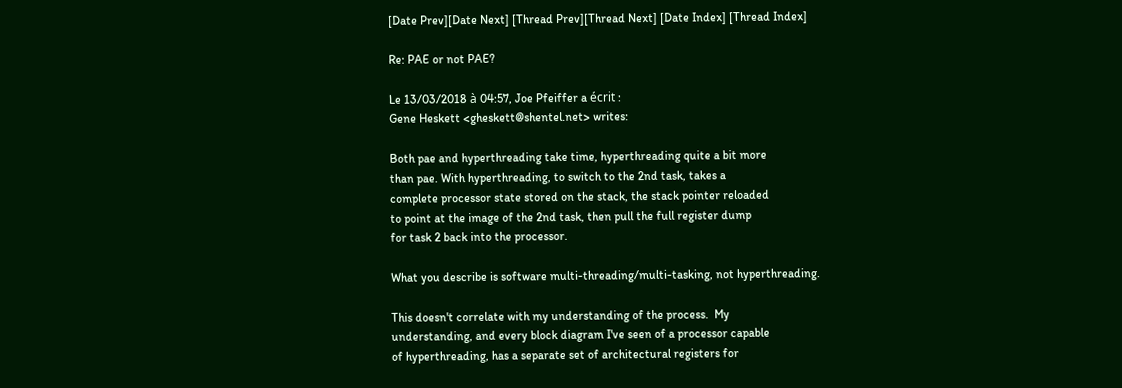[Date Prev][Date Next] [Thread Prev][Thread Next] [Date Index] [Thread Index]

Re: PAE or not PAE?

Le 13/03/2018 à 04:57, Joe Pfeiffer a écrit :
Gene Heskett <gheskett@shentel.net> writes:

Both pae and hyperthreading take time, hyperthreading quite a bit more
than pae. With hyperthreading, to switch to the 2nd task, takes a
complete processor state stored on the stack, the stack pointer reloaded
to point at the image of the 2nd task, then pull the full register dump
for task 2 back into the processor.

What you describe is software multi-threading/multi-tasking, not hyperthreading.

This doesn't correlate with my understanding of the process.  My
understanding, and every block diagram I've seen of a processor capable
of hyperthreading, has a separate set of architectural registers for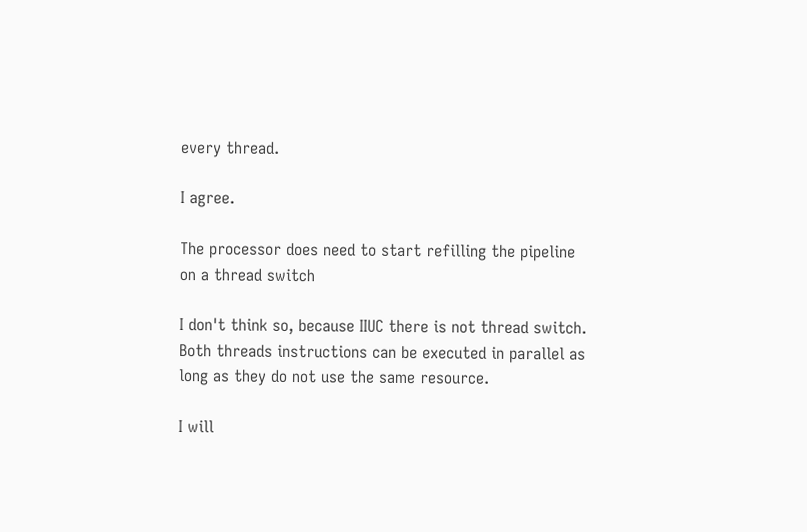every thread.

I agree.

The processor does need to start refilling the pipeline
on a thread switch

I don't think so, because IIUC there is not thread switch. Both threads instructions can be executed in parallel as long as they do not use the same resource.

I will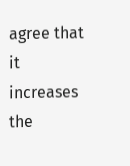agree that it increases the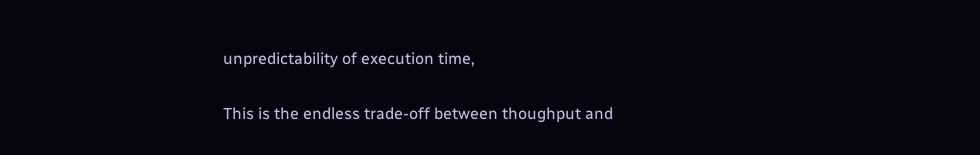unpredictability of execution time,

This is the endless trade-off between thoughput and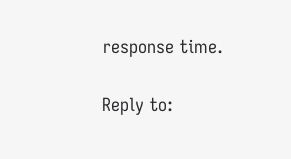response time.

Reply to: